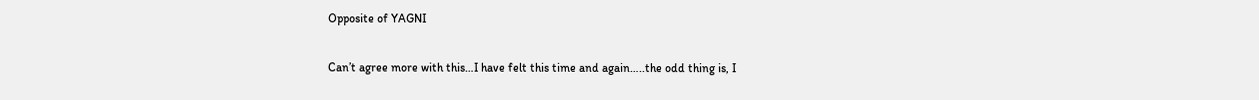Opposite of YAGNI

Can’t agree more with this…I have felt this time and again…..the odd thing is, I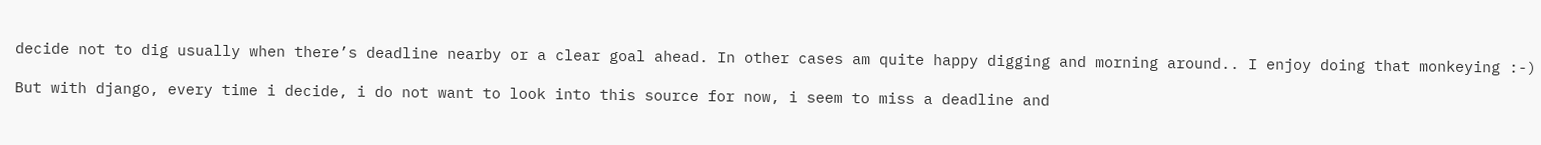decide not to dig usually when there’s deadline nearby or a clear goal ahead. In other cases am quite happy digging and morning around.. I enjoy doing that monkeying :-)

But with django, every time i decide, i do not want to look into this source for now, i seem to miss a deadline and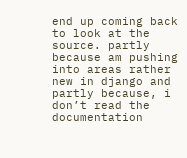end up coming back to look at the source. partly because am pushing into areas rather new in django and partly because, i don’t read the documentation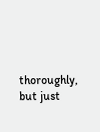thoroughly, but just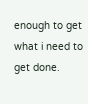enough to get what i need to get done.